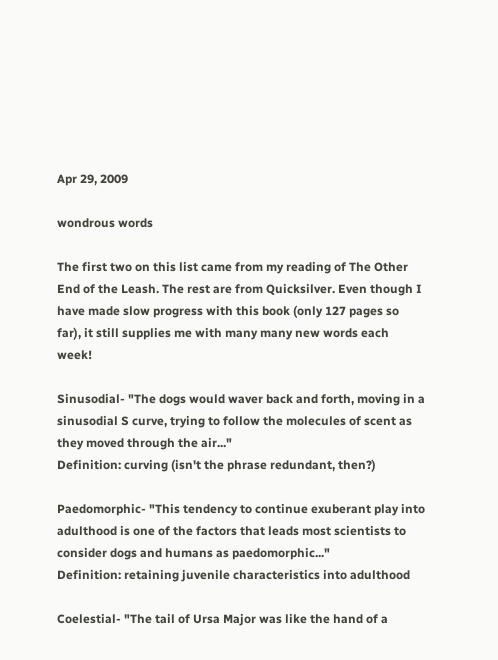Apr 29, 2009

wondrous words

The first two on this list came from my reading of The Other End of the Leash. The rest are from Quicksilver. Even though I have made slow progress with this book (only 127 pages so far), it still supplies me with many many new words each week!

Sinusodial- "The dogs would waver back and forth, moving in a sinusodial S curve, trying to follow the molecules of scent as they moved through the air..."
Definition: curving (isn't the phrase redundant, then?)

Paedomorphic- "This tendency to continue exuberant play into adulthood is one of the factors that leads most scientists to consider dogs and humans as paedomorphic..."
Definition: retaining juvenile characteristics into adulthood

Coelestial- "The tail of Ursa Major was like the hand of a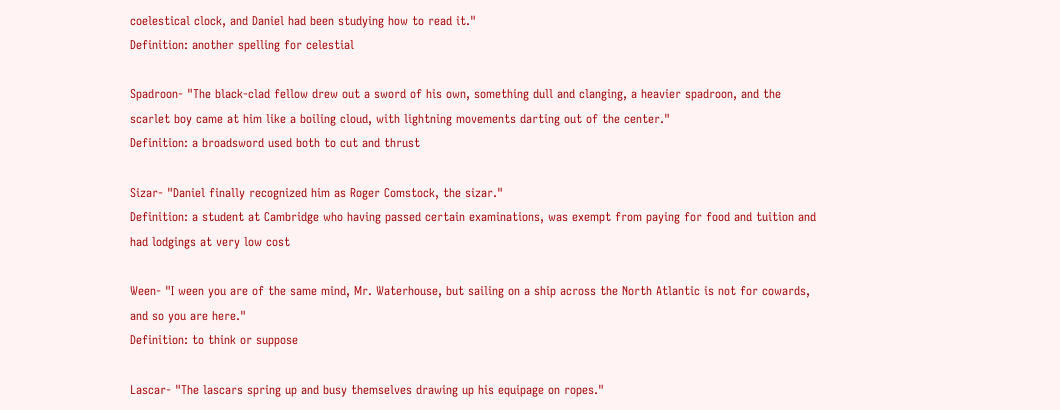coelestical clock, and Daniel had been studying how to read it."
Definition: another spelling for celestial

Spadroon- "The black-clad fellow drew out a sword of his own, something dull and clanging, a heavier spadroon, and the scarlet boy came at him like a boiling cloud, with lightning movements darting out of the center."
Definition: a broadsword used both to cut and thrust

Sizar- "Daniel finally recognized him as Roger Comstock, the sizar."
Definition: a student at Cambridge who having passed certain examinations, was exempt from paying for food and tuition and had lodgings at very low cost

Ween- "I ween you are of the same mind, Mr. Waterhouse, but sailing on a ship across the North Atlantic is not for cowards, and so you are here."
Definition: to think or suppose

Lascar- "The lascars spring up and busy themselves drawing up his equipage on ropes."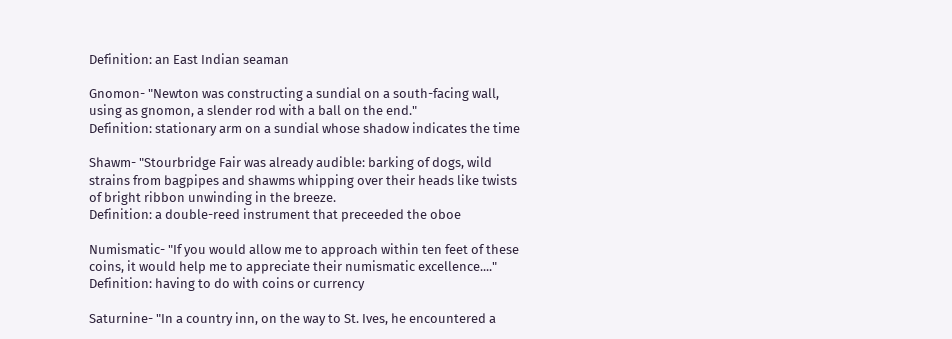Definition: an East Indian seaman

Gnomon- "Newton was constructing a sundial on a south-facing wall, using as gnomon, a slender rod with a ball on the end."
Definition: stationary arm on a sundial whose shadow indicates the time

Shawm- "Stourbridge Fair was already audible: barking of dogs, wild strains from bagpipes and shawms whipping over their heads like twists of bright ribbon unwinding in the breeze.
Definition: a double-reed instrument that preceeded the oboe

Numismatic- "If you would allow me to approach within ten feet of these coins, it would help me to appreciate their numismatic excellence...."
Definition: having to do with coins or currency

Saturnine- "In a country inn, on the way to St. Ives, he encountered a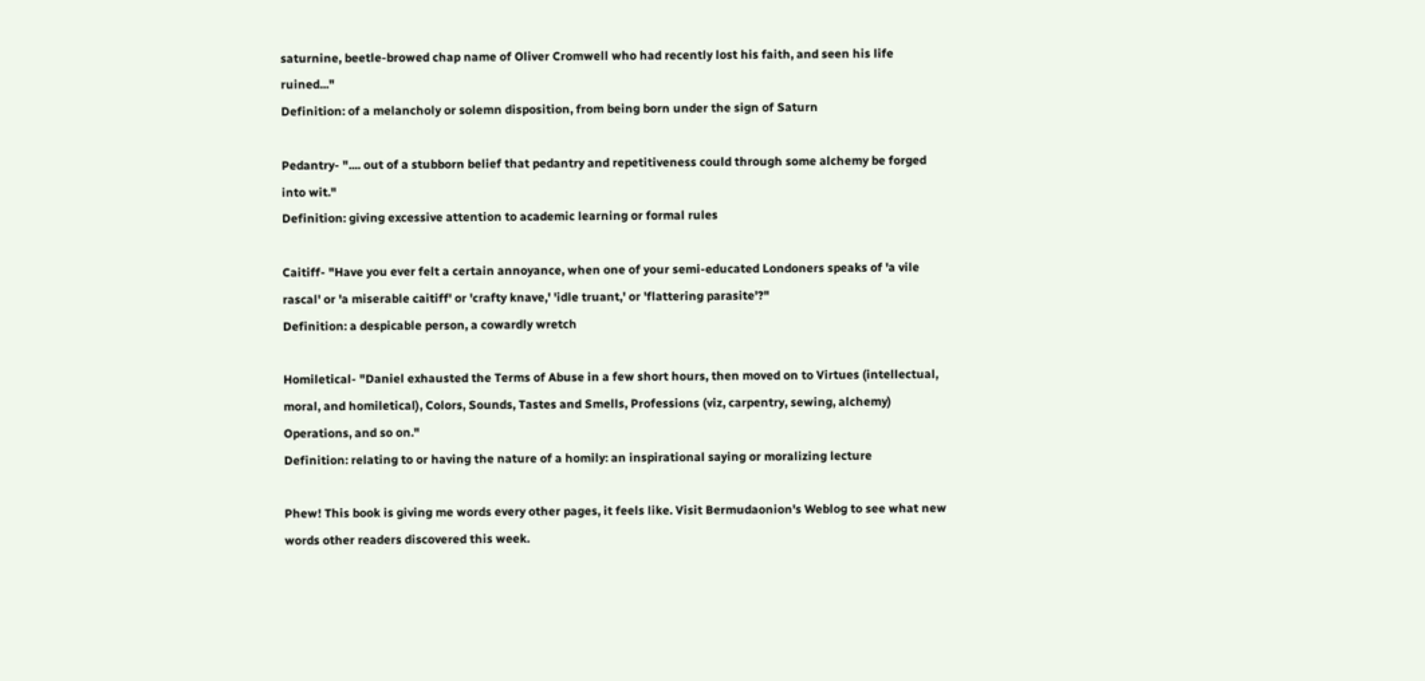saturnine, beetle-browed chap name of Oliver Cromwell who had recently lost his faith, and seen his life ruined..."
Definition: of a melancholy or solemn disposition, from being born under the sign of Saturn

Pedantry- ".... out of a stubborn belief that pedantry and repetitiveness could through some alchemy be forged into wit."
Definition: giving excessive attention to academic learning or formal rules

Caitiff- "Have you ever felt a certain annoyance, when one of your semi-educated Londoners speaks of 'a vile rascal' or 'a miserable caitiff' or 'crafty knave,' 'idle truant,' or 'flattering parasite'?"
Definition: a despicable person, a cowardly wretch

Homiletical- "Daniel exhausted the Terms of Abuse in a few short hours, then moved on to Virtues (intellectual, moral, and homiletical), Colors, Sounds, Tastes and Smells, Professions (viz, carpentry, sewing, alchemy) Operations, and so on."
Definition: relating to or having the nature of a homily: an inspirational saying or moralizing lecture

Phew! This book is giving me words every other pages, it feels like. Visit Bermudaonion's Weblog to see what new words other readers discovered this week.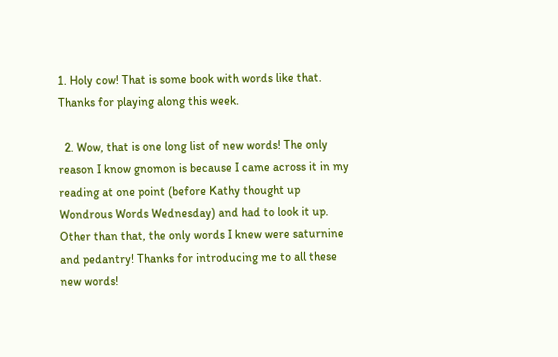1. Holy cow! That is some book with words like that. Thanks for playing along this week.

  2. Wow, that is one long list of new words! The only reason I know gnomon is because I came across it in my reading at one point (before Kathy thought up Wondrous Words Wednesday) and had to look it up. Other than that, the only words I knew were saturnine and pedantry! Thanks for introducing me to all these new words!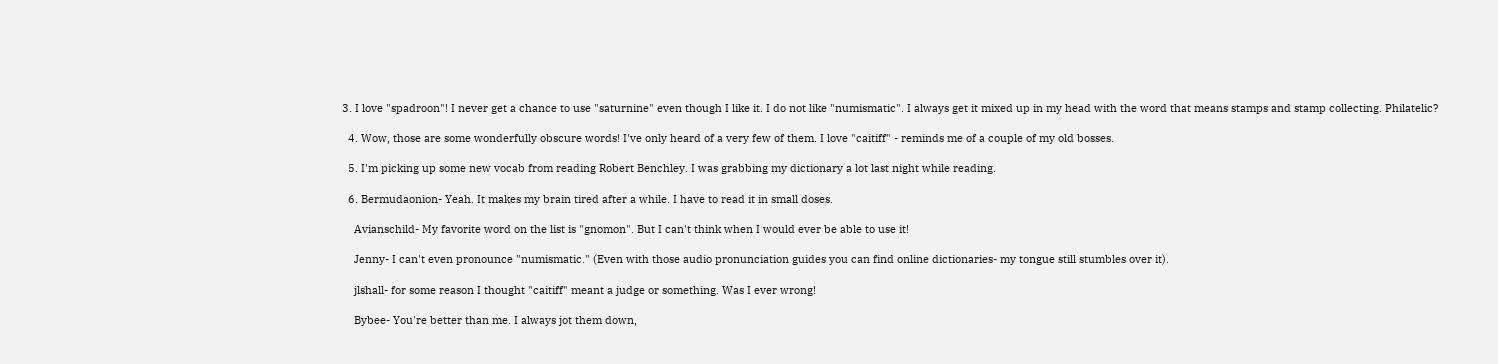3. I love "spadroon"! I never get a chance to use "saturnine" even though I like it. I do not like "numismatic". I always get it mixed up in my head with the word that means stamps and stamp collecting. Philatelic?

  4. Wow, those are some wonderfully obscure words! I've only heard of a very few of them. I love "caitiff" - reminds me of a couple of my old bosses.

  5. I'm picking up some new vocab from reading Robert Benchley. I was grabbing my dictionary a lot last night while reading.

  6. Bermudaonion- Yeah. It makes my brain tired after a while. I have to read it in small doses.

    Avianschild- My favorite word on the list is "gnomon". But I can't think when I would ever be able to use it!

    Jenny- I can't even pronounce "numismatic." (Even with those audio pronunciation guides you can find online dictionaries- my tongue still stumbles over it).

    jlshall- for some reason I thought "caitiff" meant a judge or something. Was I ever wrong!

    Bybee- You're better than me. I always jot them down,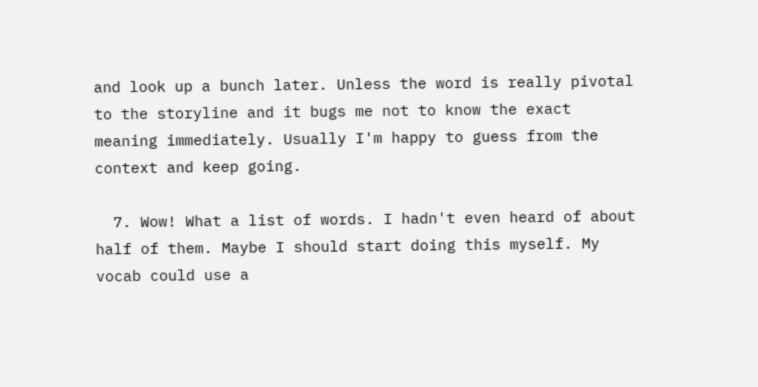and look up a bunch later. Unless the word is really pivotal to the storyline and it bugs me not to know the exact meaning immediately. Usually I'm happy to guess from the context and keep going.

  7. Wow! What a list of words. I hadn't even heard of about half of them. Maybe I should start doing this myself. My vocab could use a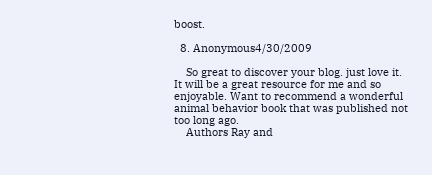boost.

  8. Anonymous4/30/2009

    So great to discover your blog. just love it. It will be a great resource for me and so enjoyable. Want to recommend a wonderful animal behavior book that was published not too long ago.
    Authors Ray and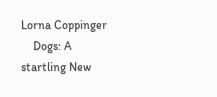Lorna Coppinger
    Dogs: A startling New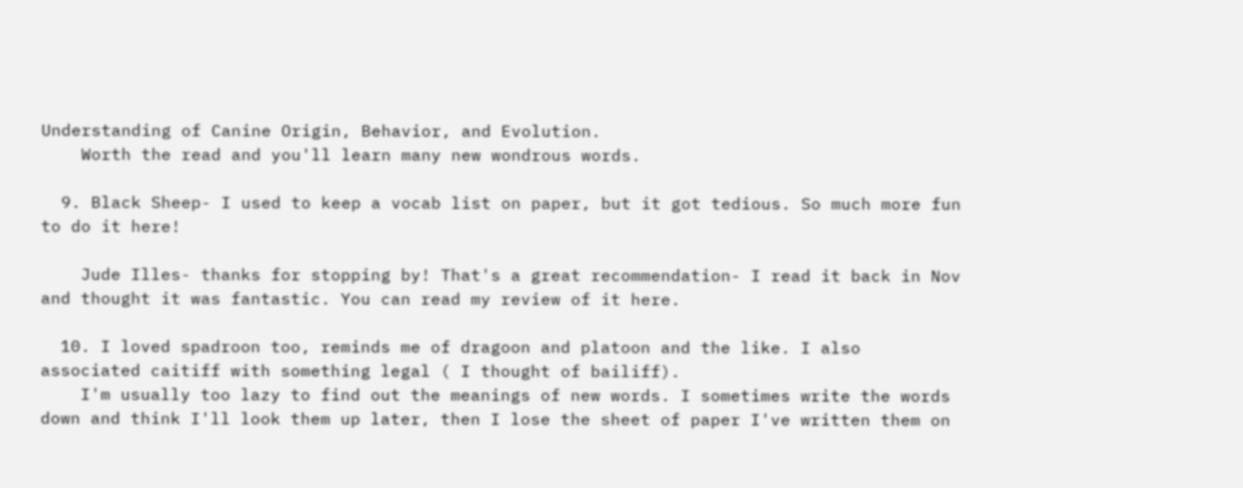Understanding of Canine Origin, Behavior, and Evolution.
    Worth the read and you'll learn many new wondrous words.

  9. Black Sheep- I used to keep a vocab list on paper, but it got tedious. So much more fun to do it here!

    Jude Illes- thanks for stopping by! That's a great recommendation- I read it back in Nov and thought it was fantastic. You can read my review of it here.

  10. I loved spadroon too, reminds me of dragoon and platoon and the like. I also associated caitiff with something legal ( I thought of bailiff).
    I'm usually too lazy to find out the meanings of new words. I sometimes write the words down and think I'll look them up later, then I lose the sheet of paper I've written them on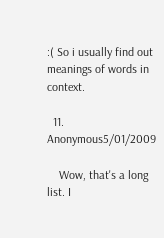:( So i usually find out meanings of words in context.

  11. Anonymous5/01/2009

    Wow, that's a long list. I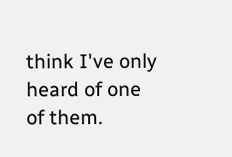think I've only heard of one of them.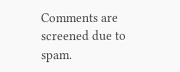Comments are screened due to spam.